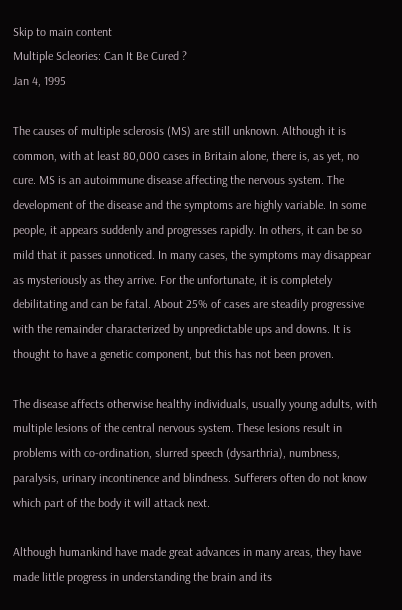Skip to main content
Multiple Scleories: Can It Be Cured ?
Jan 4, 1995

The causes of multiple sclerosis (MS) are still unknown. Although it is common, with at least 80,000 cases in Britain alone, there is, as yet, no cure. MS is an autoimmune disease affecting the nervous system. The development of the disease and the symptoms are highly variable. In some people, it appears suddenly and progresses rapidly. In others, it can be so mild that it passes unnoticed. In many cases, the symptoms may disappear as mysteriously as they arrive. For the unfortunate, it is completely debilitating and can be fatal. About 25% of cases are steadily progressive with the remainder characterized by unpredictable ups and downs. It is thought to have a genetic component, but this has not been proven.

The disease affects otherwise healthy individuals, usually young adults, with multiple lesions of the central nervous system. These lesions result in problems with co-ordination, slurred speech (dysarthria), numbness, paralysis, urinary incontinence and blindness. Sufferers often do not know which part of the body it will attack next.

Although humankind have made great advances in many areas, they have made little progress in understanding the brain and its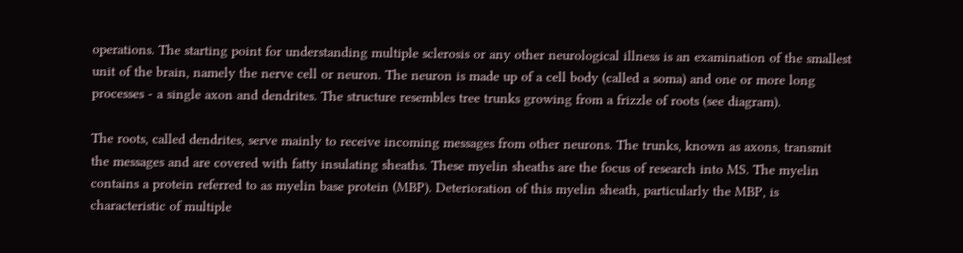operations. The starting point for understanding multiple sclerosis or any other neurological illness is an examination of the smallest unit of the brain, namely the nerve cell or neuron. The neuron is made up of a cell body (called a soma) and one or more long processes - a single axon and dendrites. The structure resembles tree trunks growing from a frizzle of roots (see diagram).

The roots, called dendrites, serve mainly to receive incoming messages from other neurons. The trunks, known as axons, transmit the messages and are covered with fatty insulating sheaths. These myelin sheaths are the focus of research into MS. The myelin contains a protein referred to as myelin base protein (MBP). Deterioration of this myelin sheath, particularly the MBP, is characteristic of multiple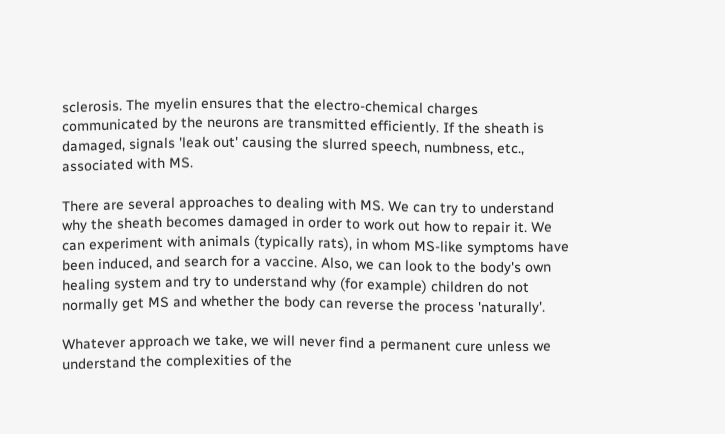sclerosis. The myelin ensures that the electro-chemical charges communicated by the neurons are transmitted efficiently. If the sheath is damaged, signals 'leak out' causing the slurred speech, numbness, etc., associated with MS.

There are several approaches to dealing with MS. We can try to understand why the sheath becomes damaged in order to work out how to repair it. We can experiment with animals (typically rats), in whom MS-like symptoms have been induced, and search for a vaccine. Also, we can look to the body's own healing system and try to understand why (for example) children do not normally get MS and whether the body can reverse the process 'naturally'.

Whatever approach we take, we will never find a permanent cure unless we understand the complexities of the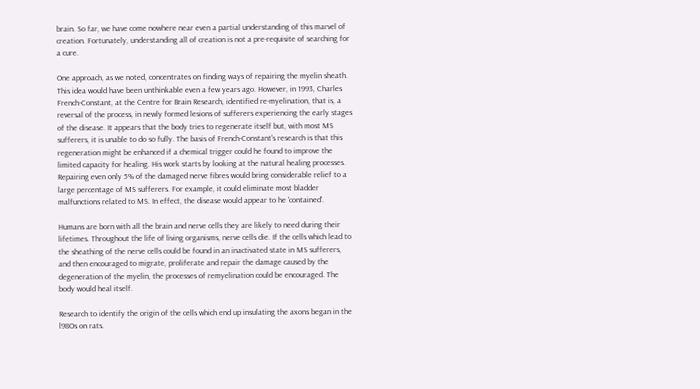brain. So far, we have come nowhere near even a partial understanding of this marvel of creation. Fortunately, understanding all of creation is not a pre-requisite of searching for a cure.

One approach, as we noted, concentrates on finding ways of repairing the myelin sheath. This idea would have been unthinkable even a few years ago. However, in 1993, Charles French-Constant, at the Centre for Brain Research, identified re-myelination, that is, a reversal of the process, in newly formed lesions of sufferers experiencing the early stages of the disease. It appears that the body tries to regenerate itself but, with most MS sufferers, it is unable to do so fully. The basis of French-Constant's research is that this regeneration might be enhanced if a chemical trigger could he found to improve the limited capacity for healing. His work starts by looking at the natural healing processes. Repairing even only 5% of the damaged nerve fibres would bring considerable relief to a large percentage of MS sufferers. For example, it could eliminate most bladder malfunctions related to MS. In effect, the disease would appear to he 'contained'.

Humans are born with all the brain and nerve cells they are likely to need during their lifetimes. Throughout the life of living organisms, nerve cells die. If the cells which lead to the sheathing of the nerve cells could be found in an inactivated state in MS sufferers, and then encouraged to migrate, proliferate and repair the damage caused by the degeneration of the myelin, the processes of remyelination could be encouraged. The body would heal itself.

Research to identify the origin of the cells which end up insulating the axons began in the l98Os on rats.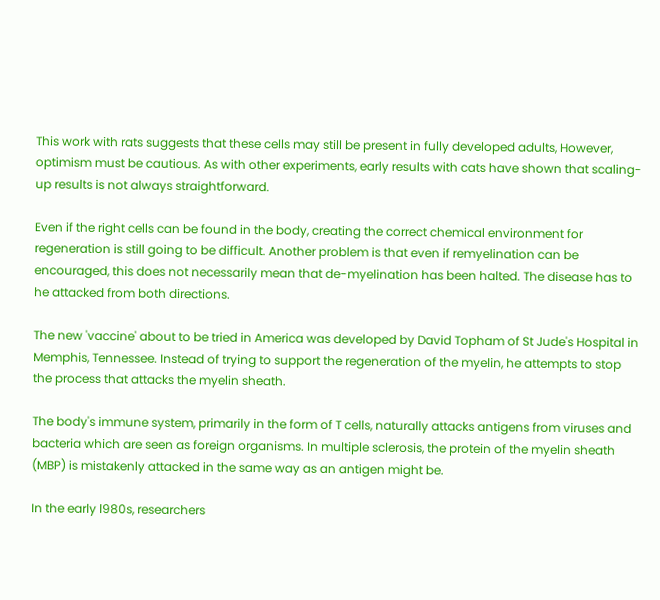This work with rats suggests that these cells may still be present in fully developed adults, However, optimism must be cautious. As with other experiments, early results with cats have shown that scaling-up results is not always straightforward.

Even if the right cells can be found in the body, creating the correct chemical environment for regeneration is still going to be difficult. Another problem is that even if remyelination can be encouraged, this does not necessarily mean that de-myelination has been halted. The disease has to he attacked from both directions.

The new 'vaccine' about to be tried in America was developed by David Topham of St Jude's Hospital in Memphis, Tennessee. Instead of trying to support the regeneration of the myelin, he attempts to stop the process that attacks the myelin sheath.

The body's immune system, primarily in the form of T cells, naturally attacks antigens from viruses and bacteria which are seen as foreign organisms. In multiple sclerosis, the protein of the myelin sheath (MBP) is mistakenly attacked in the same way as an antigen might be.

In the early l980s, researchers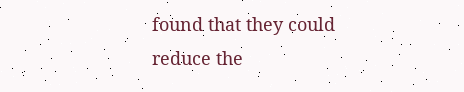found that they could reduce the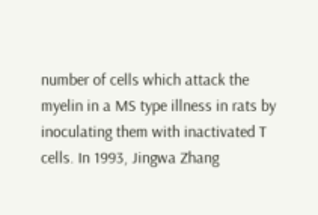number of cells which attack the myelin in a MS type illness in rats by inoculating them with inactivated T cells. In 1993, Jingwa Zhang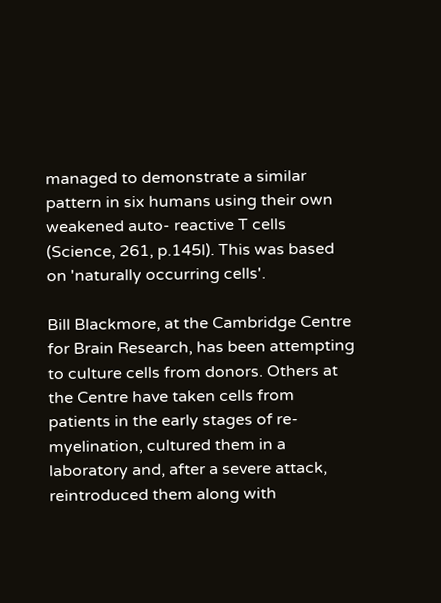managed to demonstrate a similar pattern in six humans using their own weakened auto- reactive T cells (Science, 261, p.145l). This was based on 'naturally occurring cells'.

Bill Blackmore, at the Cambridge Centre for Brain Research, has been attempting to culture cells from donors. Others at the Centre have taken cells from patients in the early stages of re-myelination, cultured them in a laboratory and, after a severe attack, reintroduced them along with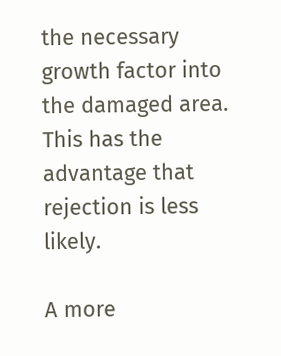the necessary growth factor into the damaged area. This has the advantage that rejection is less likely.

A more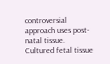controversial approach uses post-natal tissue. Cultured fetal tissue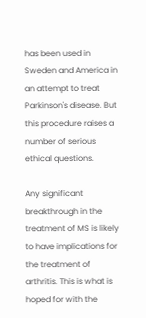has been used in Sweden and America in an attempt to treat Parkinson's disease. But this procedure raises a number of serious ethical questions.

Any significant breakthrough in the treatment of MS is likely to have implications for the treatment of arthritis. This is what is hoped for with the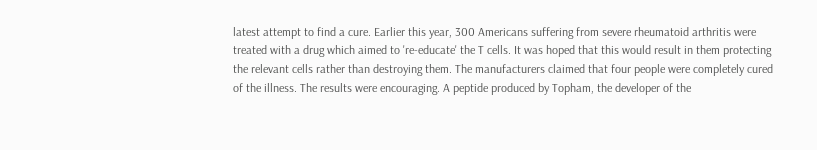latest attempt to find a cure. Earlier this year, 300 Americans suffering from severe rheumatoid arthritis were treated with a drug which aimed to 're-educate' the T cells. It was hoped that this would result in them protecting the relevant cells rather than destroying them. The manufacturers claimed that four people were completely cured of the illness. The results were encouraging. A peptide produced by Topham, the developer of the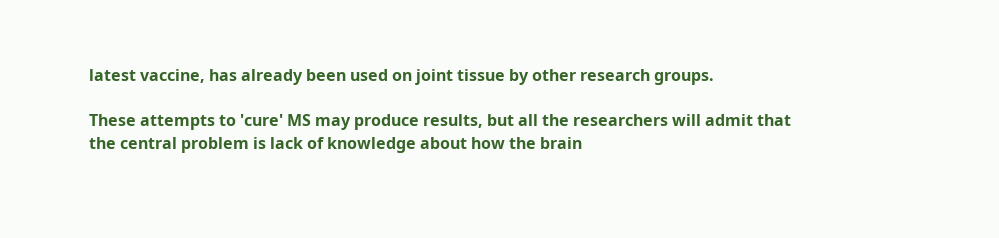latest vaccine, has already been used on joint tissue by other research groups.

These attempts to 'cure' MS may produce results, but all the researchers will admit that the central problem is lack of knowledge about how the brain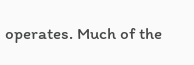operates. Much of the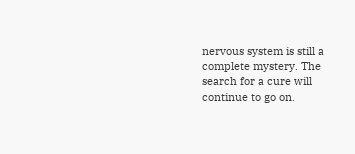nervous system is still a complete mystery. The search for a cure will continue to go on.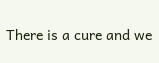There is a cure and we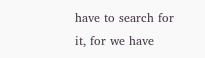have to search for it, for we have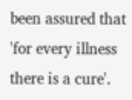been assured that 'for every illness there is a cure'.